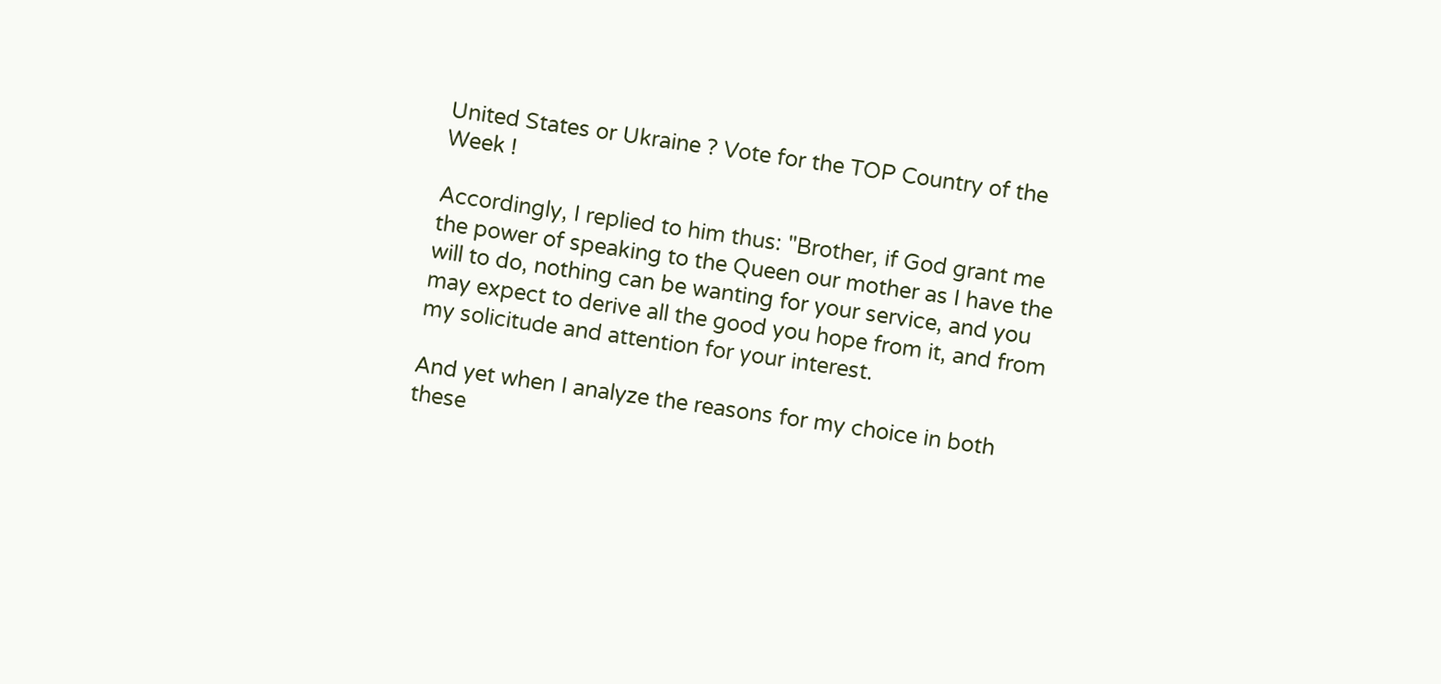United States or Ukraine ? Vote for the TOP Country of the Week !

Accordingly, I replied to him thus: "Brother, if God grant me the power of speaking to the Queen our mother as I have the will to do, nothing can be wanting for your service, and you may expect to derive all the good you hope from it, and from my solicitude and attention for your interest.

And yet when I analyze the reasons for my choice in both these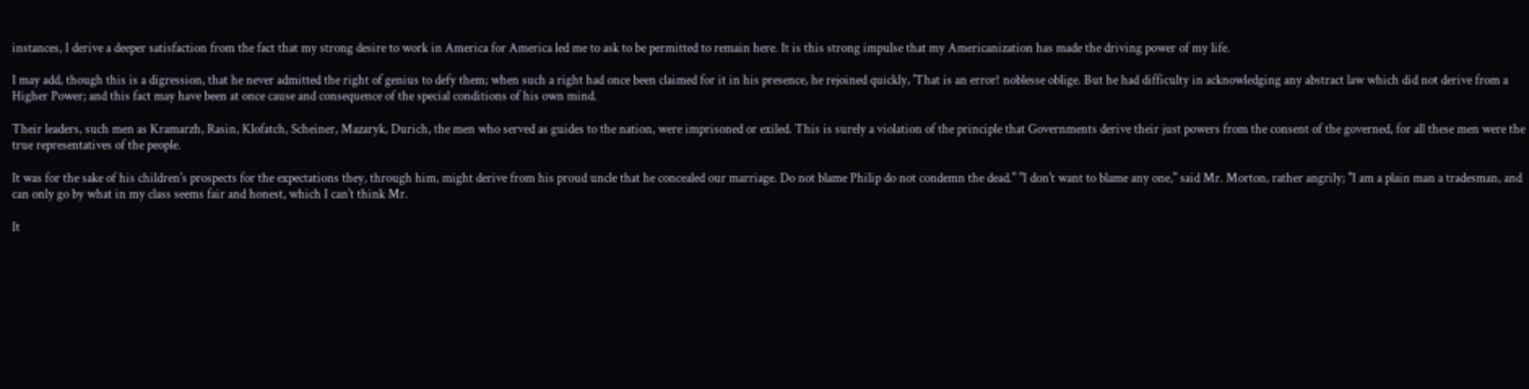instances, I derive a deeper satisfaction from the fact that my strong desire to work in America for America led me to ask to be permitted to remain here. It is this strong impulse that my Americanization has made the driving power of my life.

I may add, though this is a digression, that he never admitted the right of genius to defy them; when such a right had once been claimed for it in his presence, he rejoined quickly, 'That is an error! noblesse oblige. But he had difficulty in acknowledging any abstract law which did not derive from a Higher Power; and this fact may have been at once cause and consequence of the special conditions of his own mind.

Their leaders, such men as Kramarzh, Rasin, Klofatch, Scheiner, Mazaryk, Durich, the men who served as guides to the nation, were imprisoned or exiled. This is surely a violation of the principle that Governments derive their just powers from the consent of the governed, for all these men were the true representatives of the people.

It was for the sake of his children's prospects for the expectations they, through him, might derive from his proud uncle that he concealed our marriage. Do not blame Philip do not condemn the dead." "I don't want to blame any one," said Mr. Morton, rather angrily; "I am a plain man a tradesman, and can only go by what in my class seems fair and honest, which I can't think Mr.

It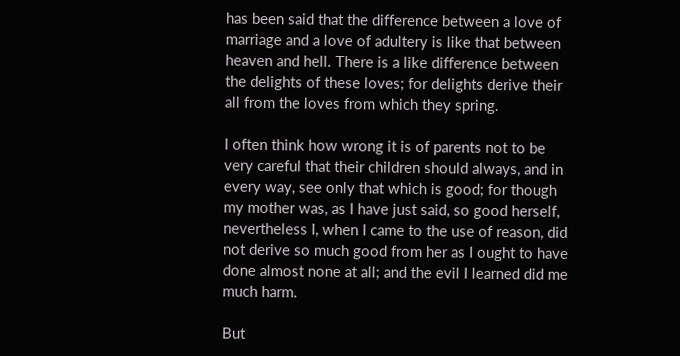has been said that the difference between a love of marriage and a love of adultery is like that between heaven and hell. There is a like difference between the delights of these loves; for delights derive their all from the loves from which they spring.

I often think how wrong it is of parents not to be very careful that their children should always, and in every way, see only that which is good; for though my mother was, as I have just said, so good herself, nevertheless I, when I came to the use of reason, did not derive so much good from her as I ought to have done almost none at all; and the evil I learned did me much harm.

But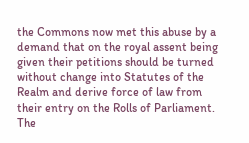the Commons now met this abuse by a demand that on the royal assent being given their petitions should be turned without change into Statutes of the Realm and derive force of law from their entry on the Rolls of Parliament. The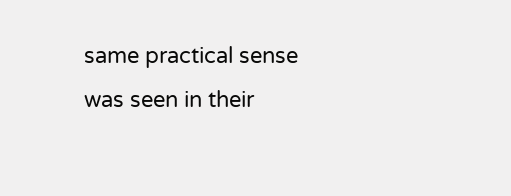same practical sense was seen in their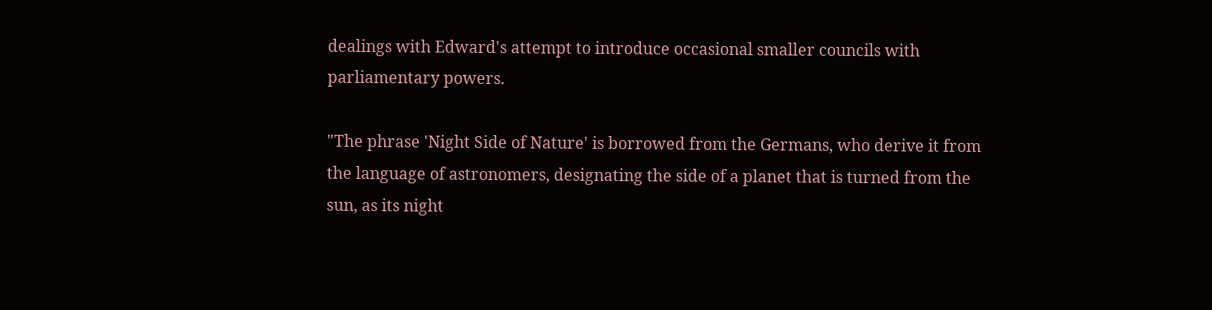dealings with Edward's attempt to introduce occasional smaller councils with parliamentary powers.

"The phrase 'Night Side of Nature' is borrowed from the Germans, who derive it from the language of astronomers, designating the side of a planet that is turned from the sun, as its night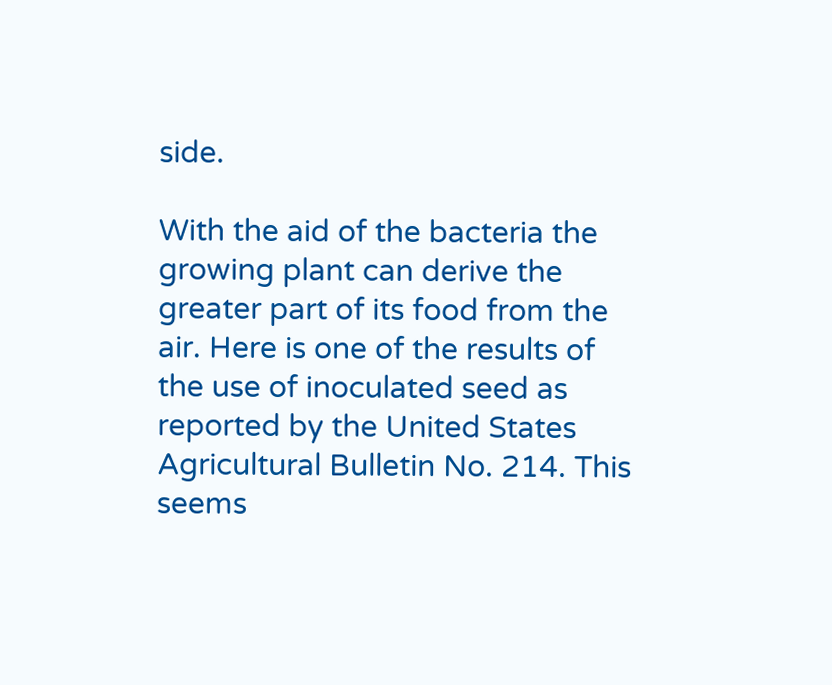side.

With the aid of the bacteria the growing plant can derive the greater part of its food from the air. Here is one of the results of the use of inoculated seed as reported by the United States Agricultural Bulletin No. 214. This seems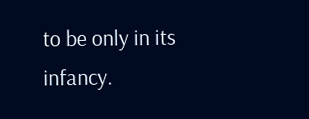to be only in its infancy.